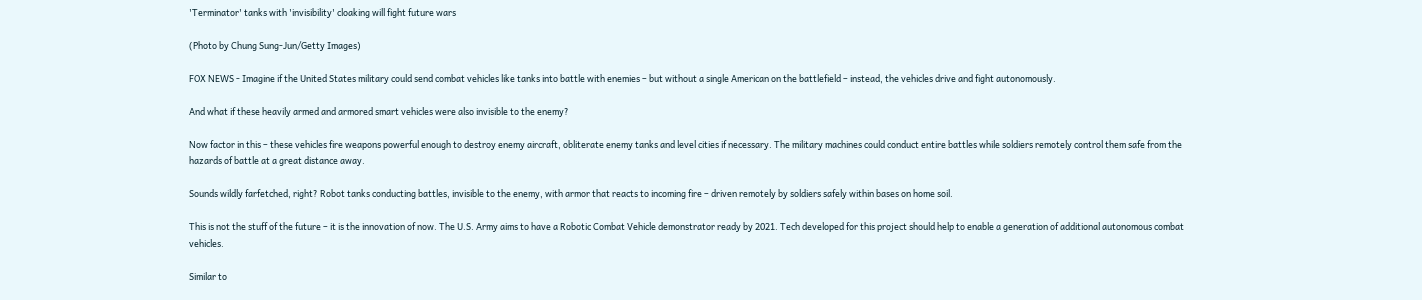'Terminator' tanks with 'invisibility' cloaking will fight future wars

(Photo by Chung Sung-Jun/Getty Images)

FOX NEWS - Imagine if the United States military could send combat vehicles like tanks into battle with enemies – but without a single American on the battlefield – instead, the vehicles drive and fight autonomously.

And what if these heavily armed and armored smart vehicles were also invisible to the enemy?

Now factor in this – these vehicles fire weapons powerful enough to destroy enemy aircraft, obliterate enemy tanks and level cities if necessary. The military machines could conduct entire battles while soldiers remotely control them safe from the hazards of battle at a great distance away.

Sounds wildly farfetched, right? Robot tanks conducting battles, invisible to the enemy, with armor that reacts to incoming fire – driven remotely by soldiers safely within bases on home soil.

This is not the stuff of the future – it is the innovation of now. The U.S. Army aims to have a Robotic Combat Vehicle demonstrator ready by 2021. Tech developed for this project should help to enable a generation of additional autonomous combat vehicles.

Similar to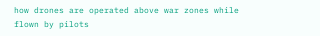how drones are operated above war zones while flown by pilots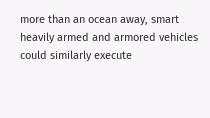more than an ocean away, smart heavily armed and armored vehicles could similarly execute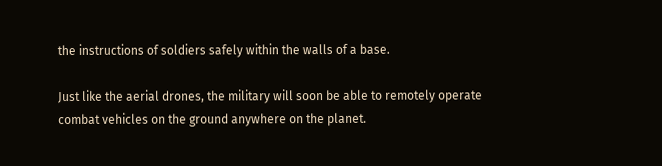the instructions of soldiers safely within the walls of a base.

Just like the aerial drones, the military will soon be able to remotely operate combat vehicles on the ground anywhere on the planet.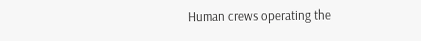Human crews operating the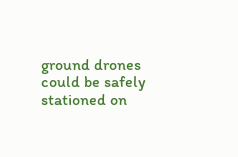ground drones could be safely stationed on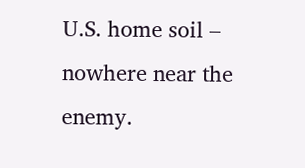U.S. home soil – nowhere near the enemy.